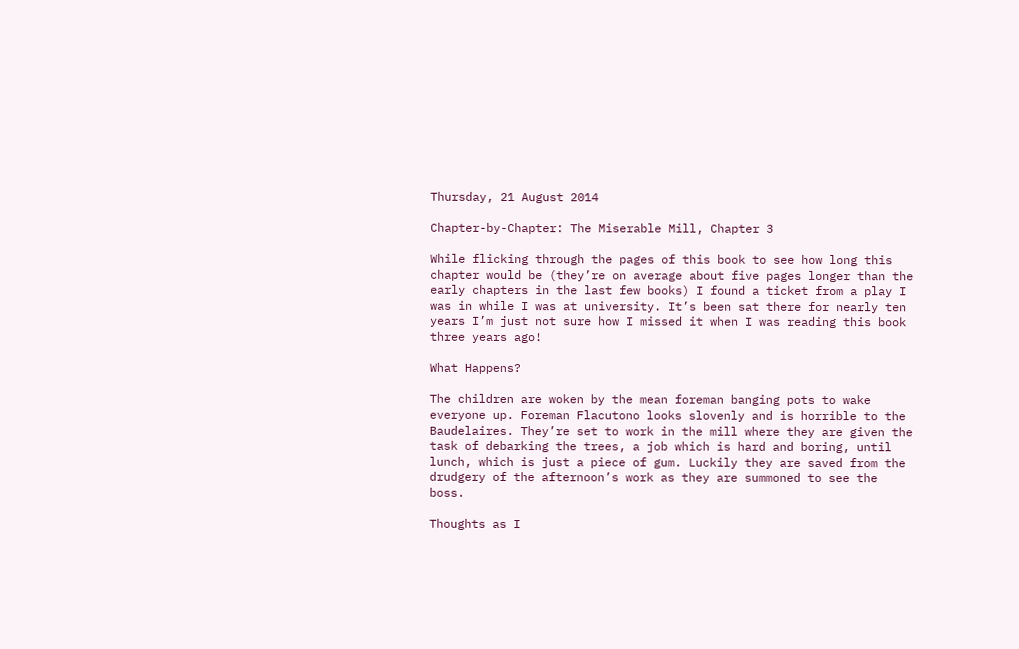Thursday, 21 August 2014

Chapter-by-Chapter: The Miserable Mill, Chapter 3

While flicking through the pages of this book to see how long this chapter would be (they’re on average about five pages longer than the early chapters in the last few books) I found a ticket from a play I was in while I was at university. It’s been sat there for nearly ten years I’m just not sure how I missed it when I was reading this book three years ago!

What Happens?

The children are woken by the mean foreman banging pots to wake everyone up. Foreman Flacutono looks slovenly and is horrible to the Baudelaires. They’re set to work in the mill where they are given the task of debarking the trees, a job which is hard and boring, until lunch, which is just a piece of gum. Luckily they are saved from the drudgery of the afternoon’s work as they are summoned to see the boss.

Thoughts as I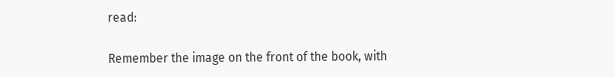read:

Remember the image on the front of the book, with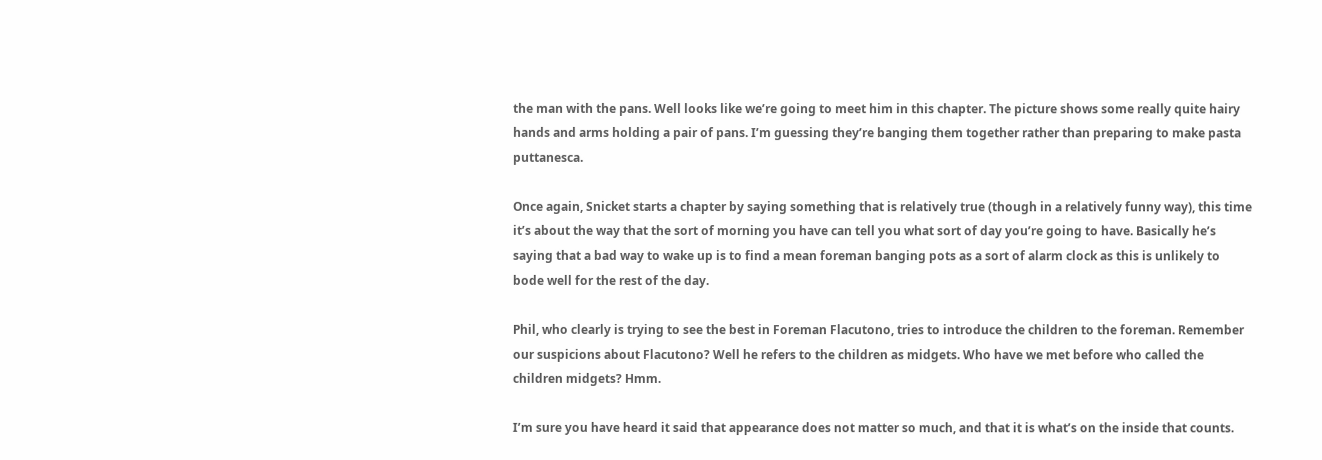the man with the pans. Well looks like we’re going to meet him in this chapter. The picture shows some really quite hairy hands and arms holding a pair of pans. I’m guessing they’re banging them together rather than preparing to make pasta puttanesca.

Once again, Snicket starts a chapter by saying something that is relatively true (though in a relatively funny way), this time it’s about the way that the sort of morning you have can tell you what sort of day you’re going to have. Basically he’s saying that a bad way to wake up is to find a mean foreman banging pots as a sort of alarm clock as this is unlikely to bode well for the rest of the day.

Phil, who clearly is trying to see the best in Foreman Flacutono, tries to introduce the children to the foreman. Remember our suspicions about Flacutono? Well he refers to the children as midgets. Who have we met before who called the children midgets? Hmm.

I’m sure you have heard it said that appearance does not matter so much, and that it is what’s on the inside that counts.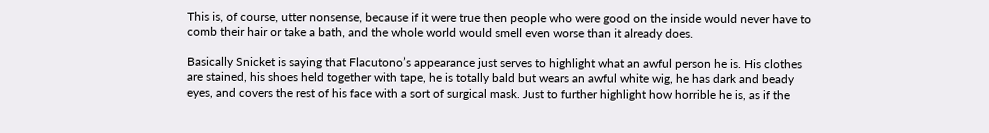This is, of course, utter nonsense, because if it were true then people who were good on the inside would never have to comb their hair or take a bath, and the whole world would smell even worse than it already does.

Basically Snicket is saying that Flacutono’s appearance just serves to highlight what an awful person he is. His clothes are stained, his shoes held together with tape, he is totally bald but wears an awful white wig, he has dark and beady eyes, and covers the rest of his face with a sort of surgical mask. Just to further highlight how horrible he is, as if the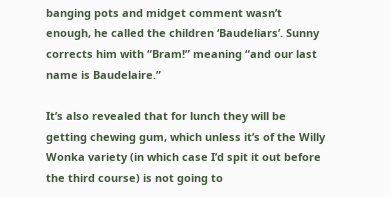banging pots and midget comment wasn’t enough, he called the children ‘Baudeliars’. Sunny corrects him with “Bram!” meaning “and our last name is Baudelaire.”

It’s also revealed that for lunch they will be getting chewing gum, which unless it’s of the Willy Wonka variety (in which case I’d spit it out before the third course) is not going to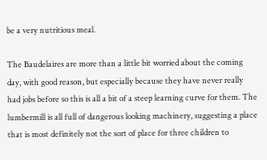be a very nutritious meal.

The Baudelaires are more than a little bit worried about the coming day, with good reason, but especially because they have never really had jobs before so this is all a bit of a steep learning curve for them. The lumbermill is all full of dangerous looking machinery, suggesting a place that is most definitely not the sort of place for three children to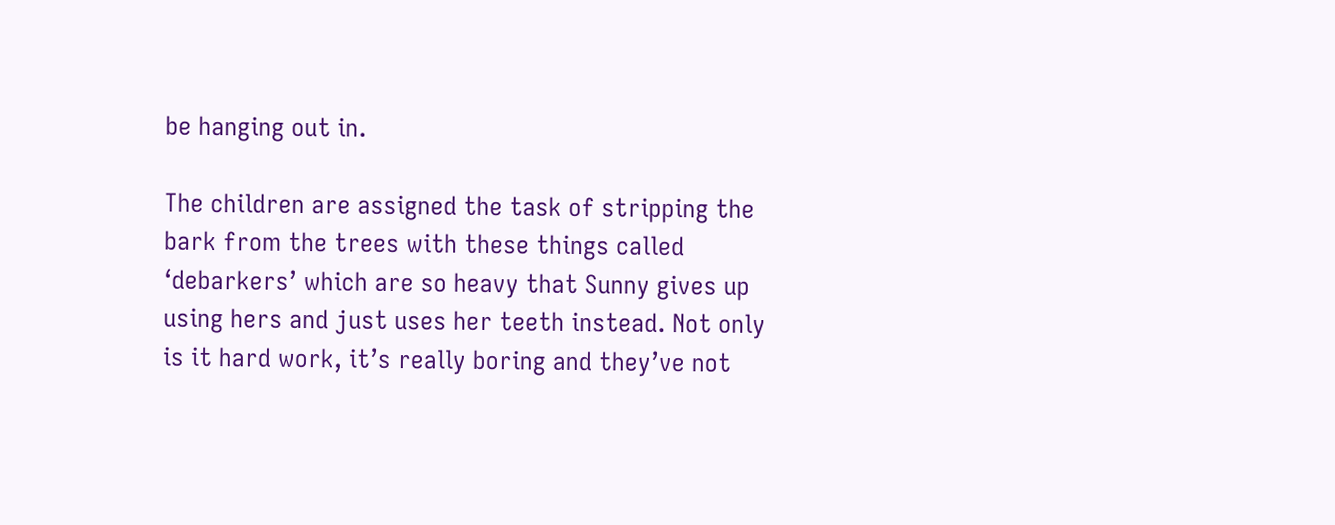be hanging out in.

The children are assigned the task of stripping the bark from the trees with these things called ‘debarkers’ which are so heavy that Sunny gives up using hers and just uses her teeth instead. Not only is it hard work, it’s really boring and they’ve not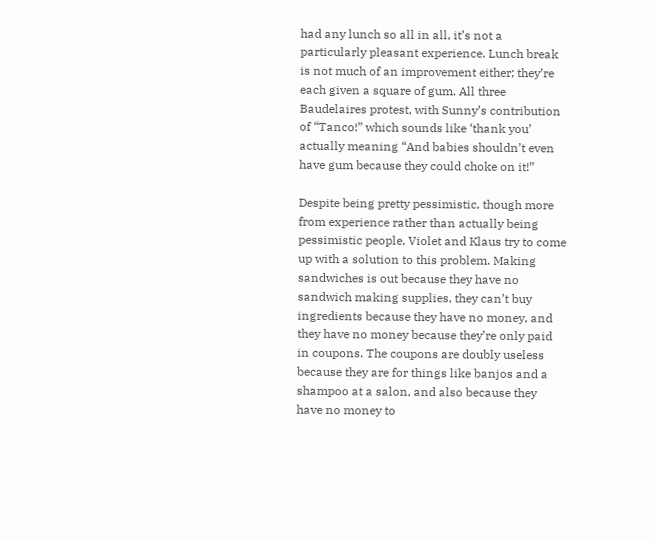had any lunch so all in all, it’s not a particularly pleasant experience. Lunch break is not much of an improvement either; they’re each given a square of gum. All three Baudelaires protest, with Sunny’s contribution of “Tanco!” which sounds like ‘thank you’ actually meaning “And babies shouldn’t even have gum because they could choke on it!”

Despite being pretty pessimistic, though more from experience rather than actually being pessimistic people, Violet and Klaus try to come up with a solution to this problem. Making sandwiches is out because they have no sandwich making supplies, they can’t buy ingredients because they have no money, and they have no money because they’re only paid in coupons. The coupons are doubly useless because they are for things like banjos and a shampoo at a salon, and also because they have no money to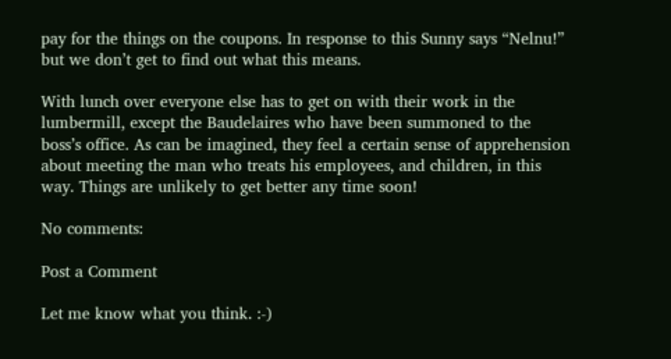pay for the things on the coupons. In response to this Sunny says “Nelnu!” but we don’t get to find out what this means.

With lunch over everyone else has to get on with their work in the lumbermill, except the Baudelaires who have been summoned to the boss’s office. As can be imagined, they feel a certain sense of apprehension about meeting the man who treats his employees, and children, in this way. Things are unlikely to get better any time soon!

No comments:

Post a Comment

Let me know what you think. :-)